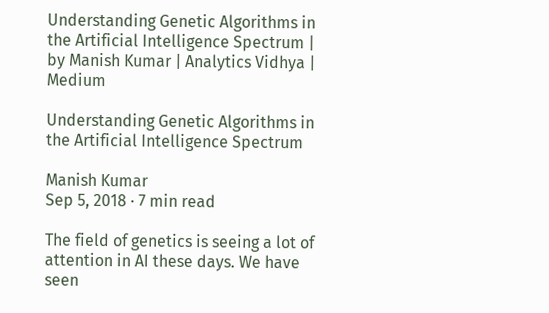Understanding Genetic Algorithms in the Artificial Intelligence Spectrum | by Manish Kumar | Analytics Vidhya | Medium

Understanding Genetic Algorithms in the Artificial Intelligence Spectrum

Manish Kumar
Sep 5, 2018 · 7 min read

The field of genetics is seeing a lot of attention in AI these days. We have seen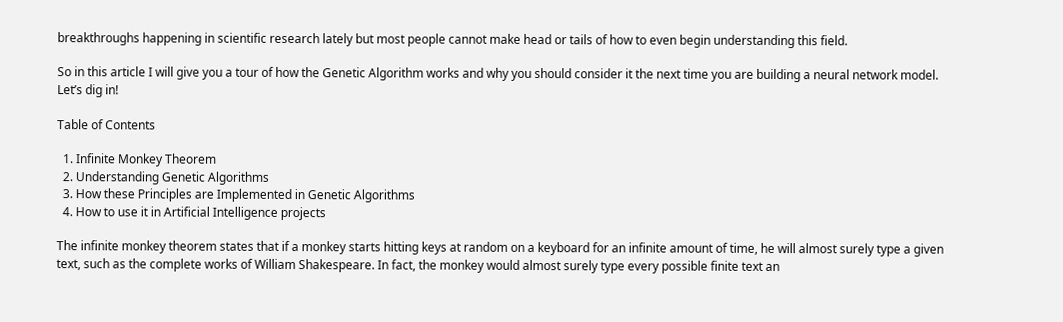breakthroughs happening in scientific research lately but most people cannot make head or tails of how to even begin understanding this field.

So in this article I will give you a tour of how the Genetic Algorithm works and why you should consider it the next time you are building a neural network model. Let’s dig in!

Table of Contents

  1. Infinite Monkey Theorem
  2. Understanding Genetic Algorithms
  3. How these Principles are Implemented in Genetic Algorithms
  4. How to use it in Artificial Intelligence projects

The infinite monkey theorem states that if a monkey starts hitting keys at random on a keyboard for an infinite amount of time, he will almost surely type a given text, such as the complete works of William Shakespeare. In fact, the monkey would almost surely type every possible finite text an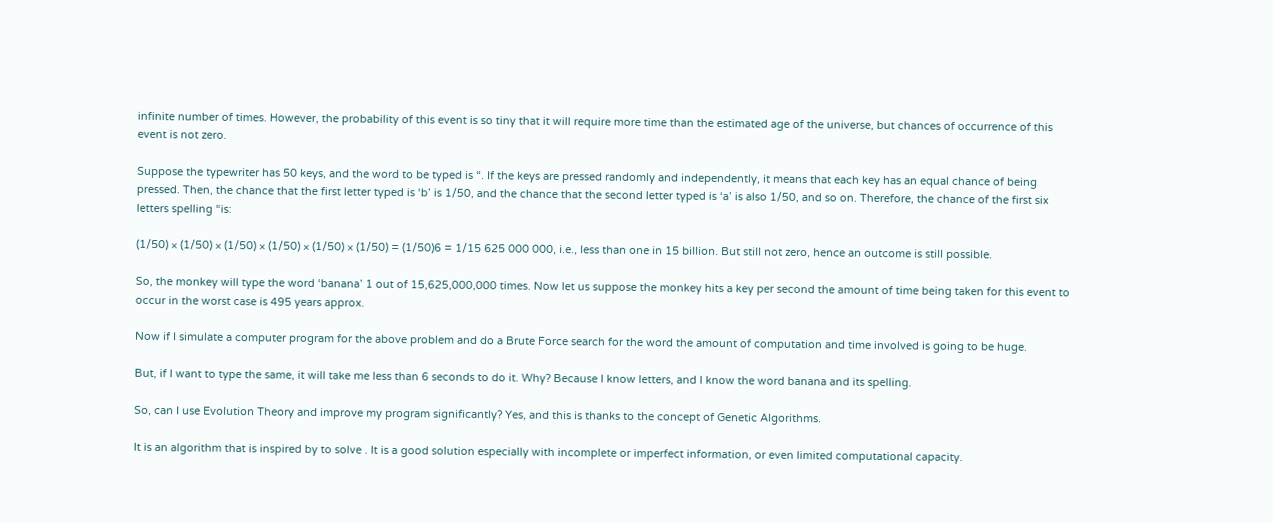infinite number of times. However, the probability of this event is so tiny that it will require more time than the estimated age of the universe, but chances of occurrence of this event is not zero.

Suppose the typewriter has 50 keys, and the word to be typed is “. If the keys are pressed randomly and independently, it means that each key has an equal chance of being pressed. Then, the chance that the first letter typed is ‘b’ is 1/50, and the chance that the second letter typed is ‘a’ is also 1/50, and so on. Therefore, the chance of the first six letters spelling “is:

(1/50) × (1/50) × (1/50) × (1/50) × (1/50) × (1/50) = (1/50)6 = 1/15 625 000 000, i.e., less than one in 15 billion. But still not zero, hence an outcome is still possible.

So, the monkey will type the word ‘banana’ 1 out of 15,625,000,000 times. Now let us suppose the monkey hits a key per second the amount of time being taken for this event to occur in the worst case is 495 years approx.

Now if I simulate a computer program for the above problem and do a Brute Force search for the word the amount of computation and time involved is going to be huge.

But, if I want to type the same, it will take me less than 6 seconds to do it. Why? Because I know letters, and I know the word banana and its spelling.

So, can I use Evolution Theory and improve my program significantly? Yes, and this is thanks to the concept of Genetic Algorithms.

It is an algorithm that is inspired by to solve . It is a good solution especially with incomplete or imperfect information, or even limited computational capacity.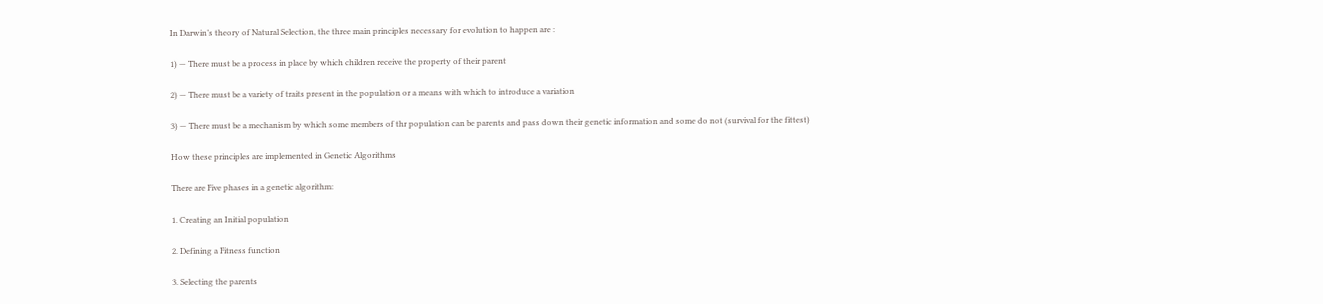In Darwin’s theory of Natural Selection, the three main principles necessary for evolution to happen are :

1) — There must be a process in place by which children receive the property of their parent

2) — There must be a variety of traits present in the population or a means with which to introduce a variation

3) — There must be a mechanism by which some members of thr population can be parents and pass down their genetic information and some do not (survival for the fittest)

How these principles are implemented in Genetic Algorithms

There are Five phases in a genetic algorithm:

1. Creating an Initial population

2. Defining a Fitness function

3. Selecting the parents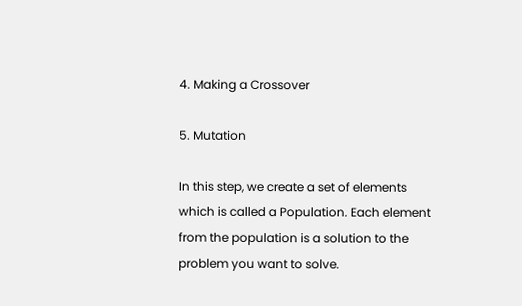4. Making a Crossover

5. Mutation

In this step, we create a set of elements which is called a Population. Each element from the population is a solution to the problem you want to solve.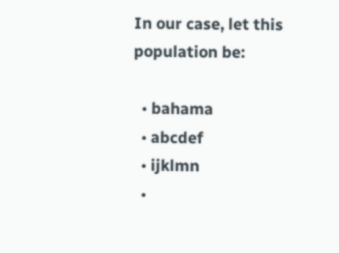In our case, let this population be:

  • bahama
  • abcdef
  • ijklmn
  •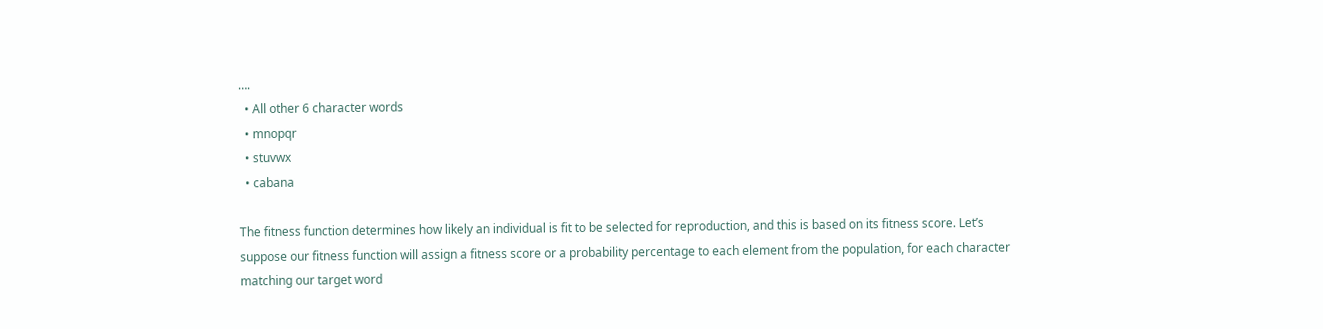….
  • All other 6 character words
  • mnopqr
  • stuvwx
  • cabana

The fitness function determines how likely an individual is fit to be selected for reproduction, and this is based on its fitness score. Let’s suppose our fitness function will assign a fitness score or a probability percentage to each element from the population, for each character matching our target word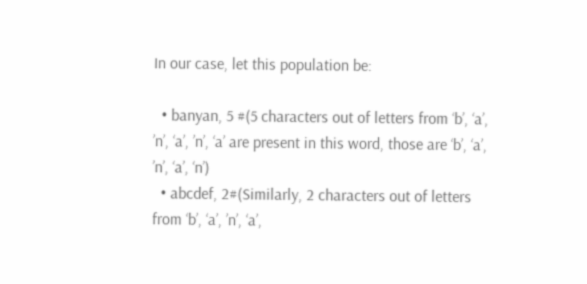In our case, let this population be:

  • banyan, 5 #(5 characters out of letters from ‘b’, ‘a’, ’n’, ‘a’, ’n’, ‘a’ are present in this word, those are ‘b’, ‘a’, ’n’, ‘a’, ‘n’)
  • abcdef, 2#(Similarly, 2 characters out of letters from ‘b’, ‘a’, ’n’, ‘a’,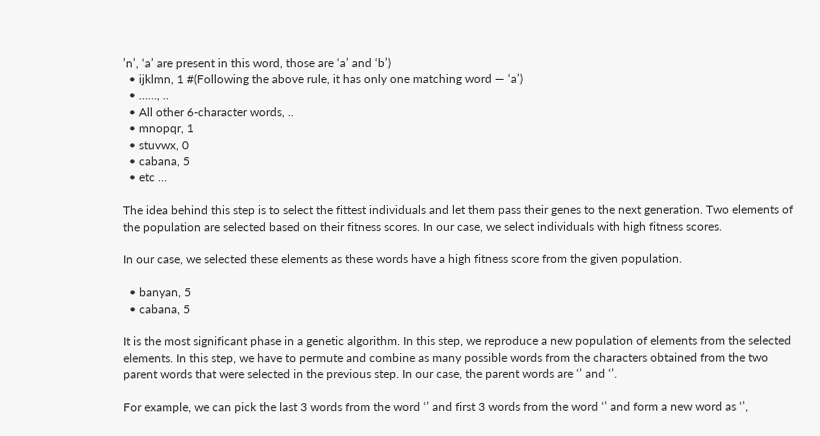’n’, ‘a’ are present in this word, those are ‘a’ and ‘b’)
  • ijklmn, 1 #(Following the above rule, it has only one matching word — ‘a’)
  • ……, ..
  • All other 6-character words, ..
  • mnopqr, 1
  • stuvwx, 0
  • cabana, 5
  • etc …

The idea behind this step is to select the fittest individuals and let them pass their genes to the next generation. Two elements of the population are selected based on their fitness scores. In our case, we select individuals with high fitness scores.

In our case, we selected these elements as these words have a high fitness score from the given population.

  • banyan, 5
  • cabana, 5

It is the most significant phase in a genetic algorithm. In this step, we reproduce a new population of elements from the selected elements. In this step, we have to permute and combine as many possible words from the characters obtained from the two parent words that were selected in the previous step. In our case, the parent words are ‘’ and ‘’.

For example, we can pick the last 3 words from the word ‘’ and first 3 words from the word ‘’ and form a new word as ‘’,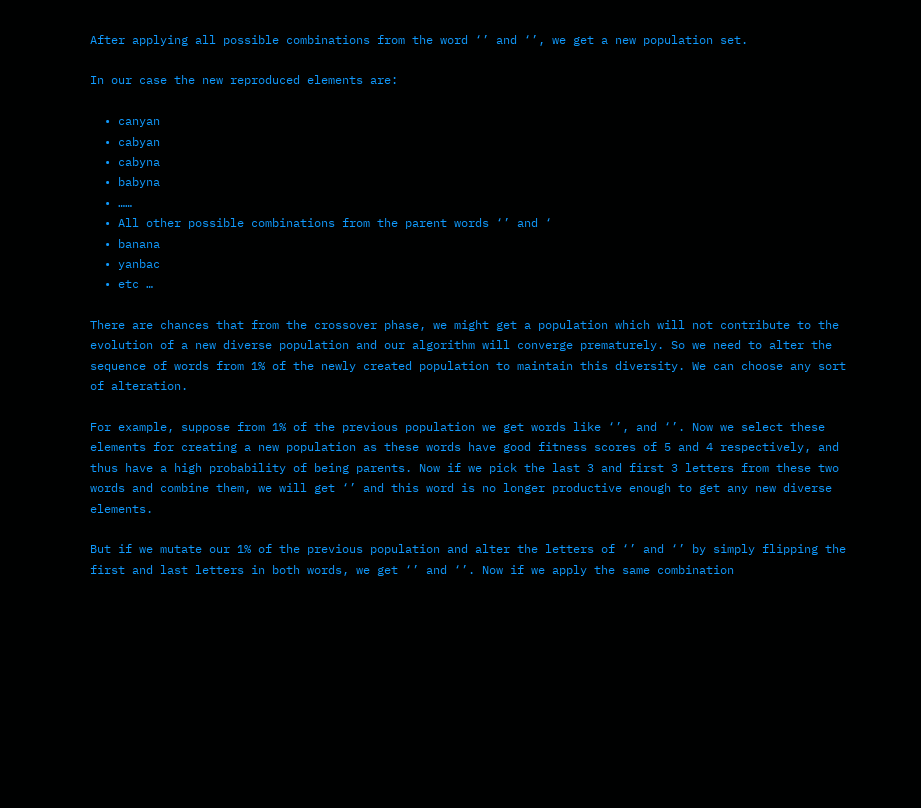After applying all possible combinations from the word ‘’ and ‘’, we get a new population set.

In our case the new reproduced elements are:

  • canyan
  • cabyan
  • cabyna
  • babyna
  • ……
  • All other possible combinations from the parent words ‘’ and ‘
  • banana
  • yanbac
  • etc …

There are chances that from the crossover phase, we might get a population which will not contribute to the evolution of a new diverse population and our algorithm will converge prematurely. So we need to alter the sequence of words from 1% of the newly created population to maintain this diversity. We can choose any sort of alteration.

For example, suppose from 1% of the previous population we get words like ‘’, and ‘’. Now we select these elements for creating a new population as these words have good fitness scores of 5 and 4 respectively, and thus have a high probability of being parents. Now if we pick the last 3 and first 3 letters from these two words and combine them, we will get ‘’ and this word is no longer productive enough to get any new diverse elements.

But if we mutate our 1% of the previous population and alter the letters of ‘’ and ‘’ by simply flipping the first and last letters in both words, we get ‘’ and ‘’. Now if we apply the same combination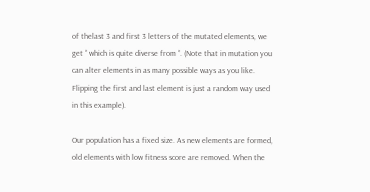of thelast 3 and first 3 letters of the mutated elements, we get ‘’ which is quite diverse from ‘’. (Note that in mutation you can alter elements in as many possible ways as you like. Flipping the first and last element is just a random way used in this example).

Our population has a fixed size. As new elements are formed, old elements with low fitness score are removed. When the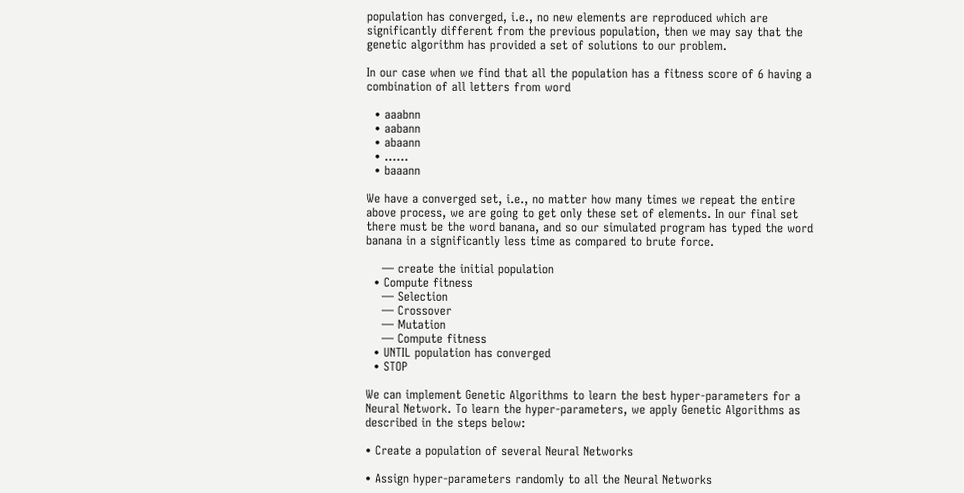population has converged, i.e., no new elements are reproduced which are significantly different from the previous population, then we may say that the genetic algorithm has provided a set of solutions to our problem.

In our case when we find that all the population has a fitness score of 6 having a combination of all letters from word

  • aaabnn
  • aabann
  • abaann
  • ……
  • baaann

We have a converged set, i.e., no matter how many times we repeat the entire above process, we are going to get only these set of elements. In our final set there must be the word banana, and so our simulated program has typed the word banana in a significantly less time as compared to brute force.

    — create the initial population
  • Compute fitness
    — Selection
    — Crossover
    — Mutation
    — Compute fitness
  • UNTIL population has converged
  • STOP

We can implement Genetic Algorithms to learn the best hyper-parameters for a Neural Network. To learn the hyper-parameters, we apply Genetic Algorithms as described in the steps below:

• Create a population of several Neural Networks

• Assign hyper-parameters randomly to all the Neural Networks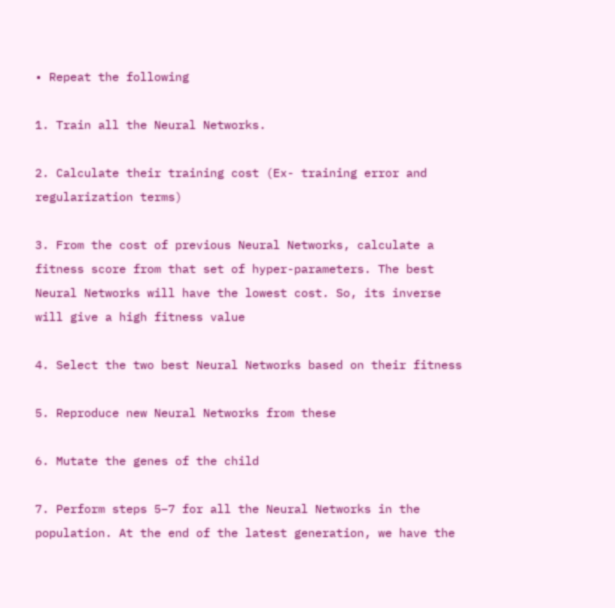• Repeat the following

1. Train all the Neural Networks.

2. Calculate their training cost (Ex- training error and regularization terms)

3. From the cost of previous Neural Networks, calculate a fitness score from that set of hyper-parameters. The best Neural Networks will have the lowest cost. So, its inverse will give a high fitness value

4. Select the two best Neural Networks based on their fitness

5. Reproduce new Neural Networks from these

6. Mutate the genes of the child

7. Perform steps 5–7 for all the Neural Networks in the population. At the end of the latest generation, we have the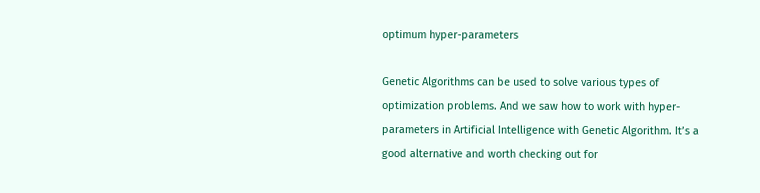optimum hyper-parameters

Genetic Algorithms can be used to solve various types of optimization problems. And we saw how to work with hyper-parameters in Artificial Intelligence with Genetic Algorithm. It’s a good alternative and worth checking out for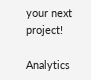your next project!

Analytics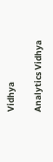Vidhya

Analytics Vidhya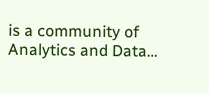is a community of Analytics and Data…